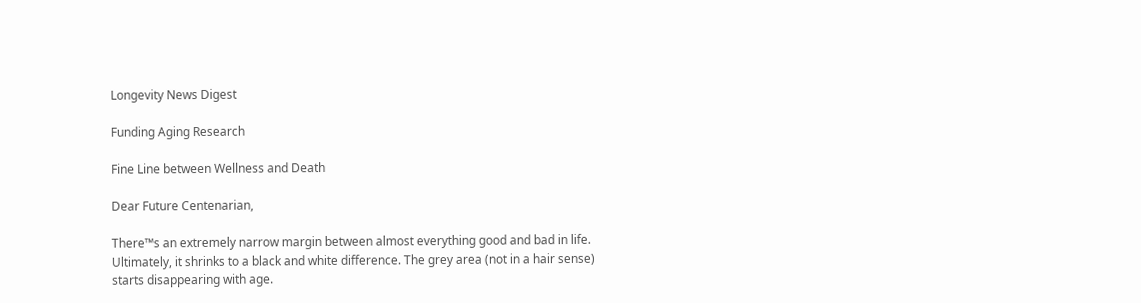Longevity News Digest

Funding Aging Research

Fine Line between Wellness and Death

Dear Future Centenarian,

There™s an extremely narrow margin between almost everything good and bad in life. Ultimately, it shrinks to a black and white difference. The grey area (not in a hair sense) starts disappearing with age.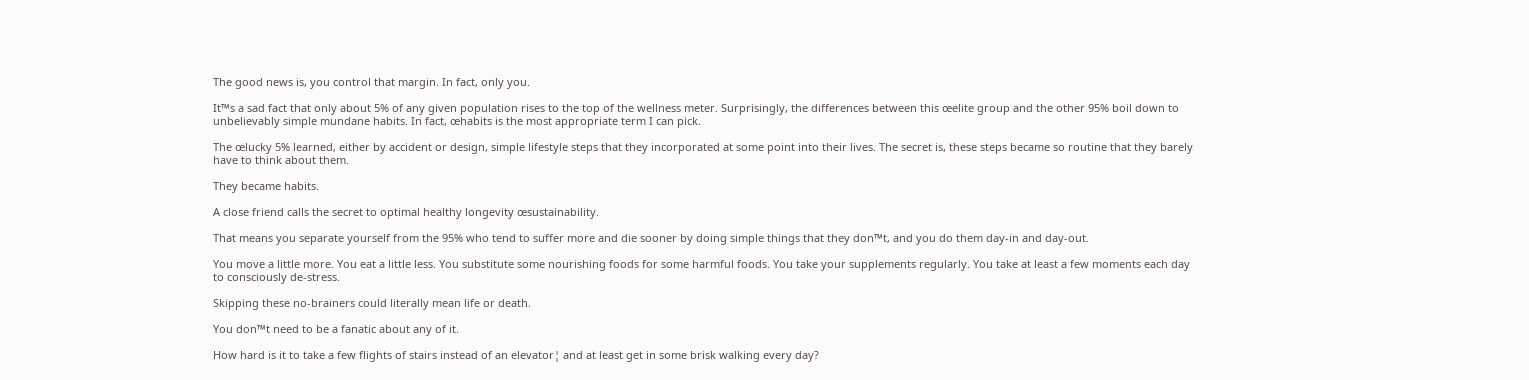The good news is, you control that margin. In fact, only you.

It™s a sad fact that only about 5% of any given population rises to the top of the wellness meter. Surprisingly, the differences between this œelite group and the other 95% boil down to unbelievably simple mundane habits. In fact, œhabits is the most appropriate term I can pick.

The œlucky 5% learned, either by accident or design, simple lifestyle steps that they incorporated at some point into their lives. The secret is, these steps became so routine that they barely have to think about them.

They became habits.

A close friend calls the secret to optimal healthy longevity œsustainability.

That means you separate yourself from the 95% who tend to suffer more and die sooner by doing simple things that they don™t, and you do them day-in and day-out.

You move a little more. You eat a little less. You substitute some nourishing foods for some harmful foods. You take your supplements regularly. You take at least a few moments each day to consciously de-stress.

Skipping these no-brainers could literally mean life or death.

You don™t need to be a fanatic about any of it.

How hard is it to take a few flights of stairs instead of an elevator¦ and at least get in some brisk walking every day?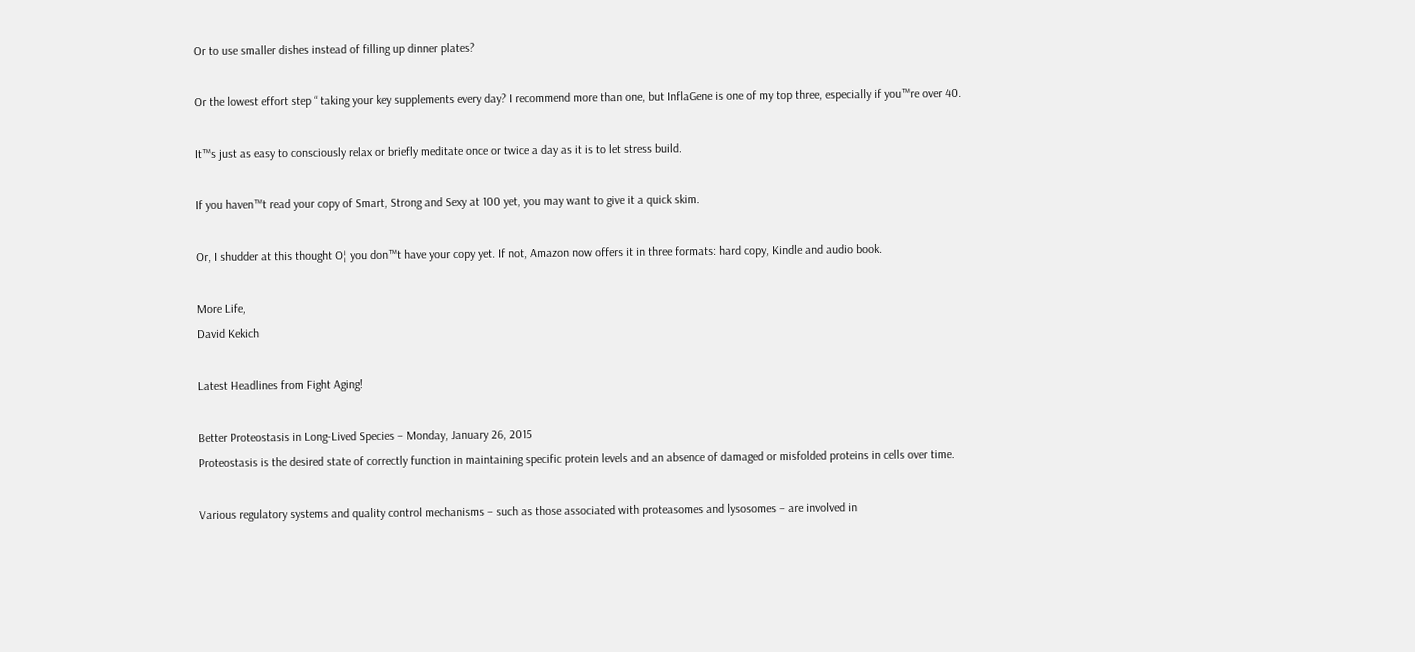Or to use smaller dishes instead of filling up dinner plates?

Or the lowest effort step “ taking your key supplements every day? I recommend more than one, but InflaGene is one of my top three, especially if you™re over 40.

It™s just as easy to consciously relax or briefly meditate once or twice a day as it is to let stress build.

If you haven™t read your copy of Smart, Strong and Sexy at 100 yet, you may want to give it a quick skim.

Or, I shudder at this thought O¦ you don™t have your copy yet. If not, Amazon now offers it in three formats: hard copy, Kindle and audio book.

More Life,
David Kekich

Latest Headlines from Fight Aging!

Better Proteostasis in Long-Lived Species – Monday, January 26, 2015
Proteostasis is the desired state of correctly function in maintaining specific protein levels and an absence of damaged or misfolded proteins in cells over time.

Various regulatory systems and quality control mechanisms – such as those associated with proteasomes and lysosomes – are involved in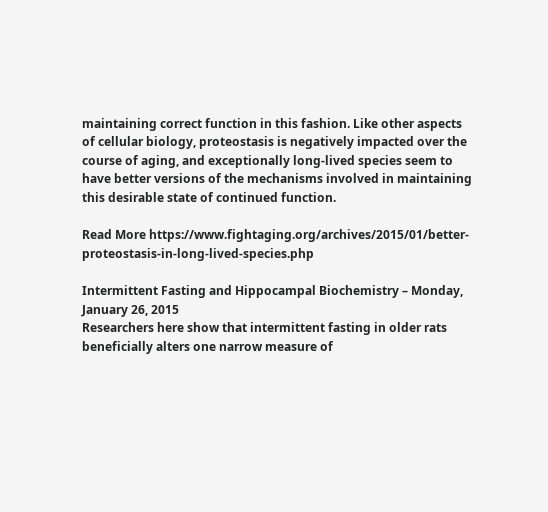maintaining correct function in this fashion. Like other aspects of cellular biology, proteostasis is negatively impacted over the course of aging, and exceptionally long-lived species seem to have better versions of the mechanisms involved in maintaining this desirable state of continued function.

Read More https://www.fightaging.org/archives/2015/01/better-proteostasis-in-long-lived-species.php

Intermittent Fasting and Hippocampal Biochemistry – Monday, January 26, 2015
Researchers here show that intermittent fasting in older rats beneficially alters one narrow measure of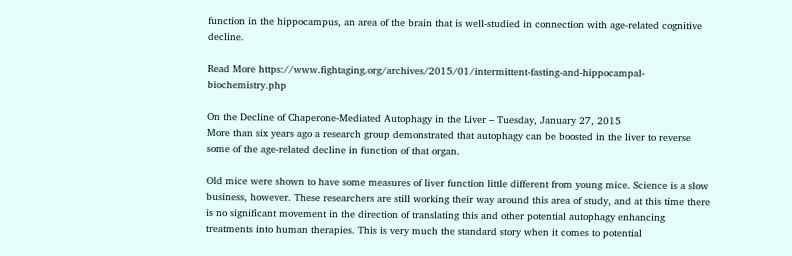function in the hippocampus, an area of the brain that is well-studied in connection with age-related cognitive decline.

Read More https://www.fightaging.org/archives/2015/01/intermittent-fasting-and-hippocampal-biochemistry.php

On the Decline of Chaperone-Mediated Autophagy in the Liver – Tuesday, January 27, 2015
More than six years ago a research group demonstrated that autophagy can be boosted in the liver to reverse some of the age-related decline in function of that organ.

Old mice were shown to have some measures of liver function little different from young mice. Science is a slow business, however. These researchers are still working their way around this area of study, and at this time there is no significant movement in the direction of translating this and other potential autophagy enhancing treatments into human therapies. This is very much the standard story when it comes to potential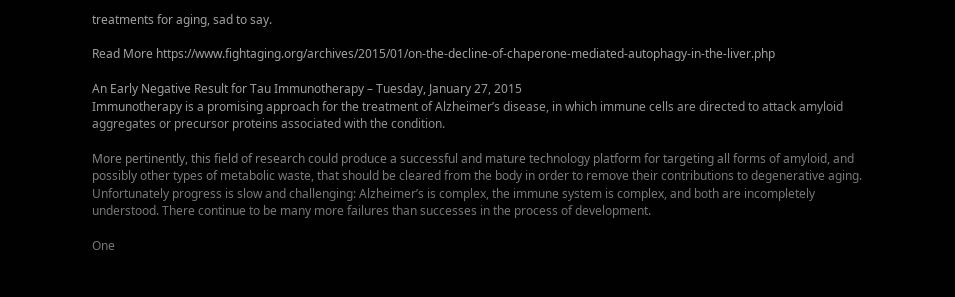treatments for aging, sad to say.

Read More https://www.fightaging.org/archives/2015/01/on-the-decline-of-chaperone-mediated-autophagy-in-the-liver.php

An Early Negative Result for Tau Immunotherapy – Tuesday, January 27, 2015
Immunotherapy is a promising approach for the treatment of Alzheimer’s disease, in which immune cells are directed to attack amyloid aggregates or precursor proteins associated with the condition.

More pertinently, this field of research could produce a successful and mature technology platform for targeting all forms of amyloid, and possibly other types of metabolic waste, that should be cleared from the body in order to remove their contributions to degenerative aging. Unfortunately progress is slow and challenging: Alzheimer’s is complex, the immune system is complex, and both are incompletely understood. There continue to be many more failures than successes in the process of development.

One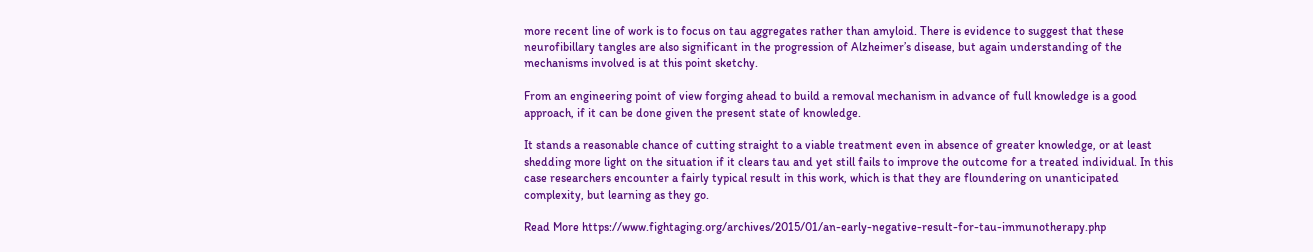more recent line of work is to focus on tau aggregates rather than amyloid. There is evidence to suggest that these neurofibillary tangles are also significant in the progression of Alzheimer’s disease, but again understanding of the mechanisms involved is at this point sketchy.

From an engineering point of view forging ahead to build a removal mechanism in advance of full knowledge is a good approach, if it can be done given the present state of knowledge.

It stands a reasonable chance of cutting straight to a viable treatment even in absence of greater knowledge, or at least shedding more light on the situation if it clears tau and yet still fails to improve the outcome for a treated individual. In this case researchers encounter a fairly typical result in this work, which is that they are floundering on unanticipated complexity, but learning as they go.

Read More https://www.fightaging.org/archives/2015/01/an-early-negative-result-for-tau-immunotherapy.php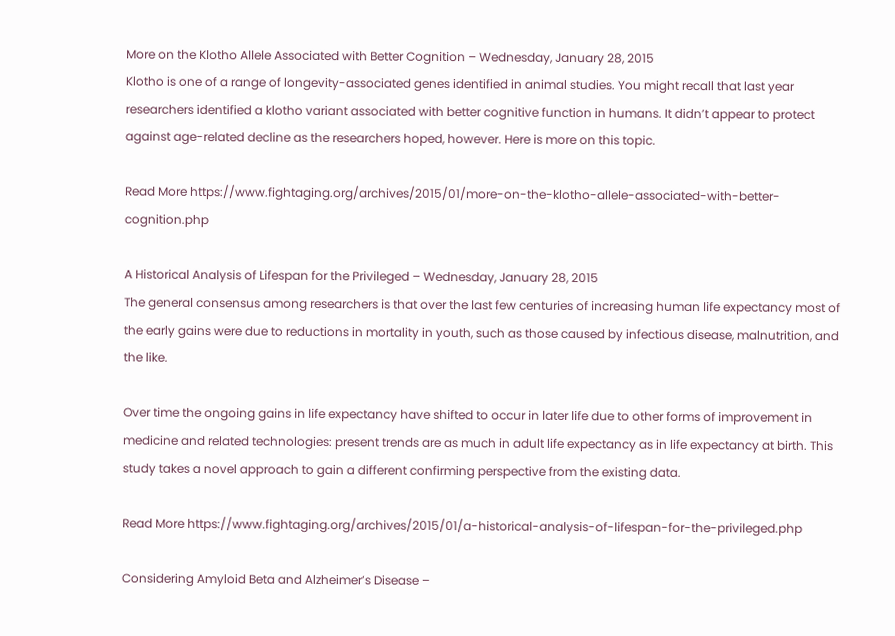More on the Klotho Allele Associated with Better Cognition – Wednesday, January 28, 2015
Klotho is one of a range of longevity-associated genes identified in animal studies. You might recall that last year researchers identified a klotho variant associated with better cognitive function in humans. It didn’t appear to protect against age-related decline as the researchers hoped, however. Here is more on this topic.

Read More https://www.fightaging.org/archives/2015/01/more-on-the-klotho-allele-associated-with-better-cognition.php

A Historical Analysis of Lifespan for the Privileged – Wednesday, January 28, 2015
The general consensus among researchers is that over the last few centuries of increasing human life expectancy most of the early gains were due to reductions in mortality in youth, such as those caused by infectious disease, malnutrition, and the like.

Over time the ongoing gains in life expectancy have shifted to occur in later life due to other forms of improvement in medicine and related technologies: present trends are as much in adult life expectancy as in life expectancy at birth. This study takes a novel approach to gain a different confirming perspective from the existing data.

Read More https://www.fightaging.org/archives/2015/01/a-historical-analysis-of-lifespan-for-the-privileged.php

Considering Amyloid Beta and Alzheimer’s Disease –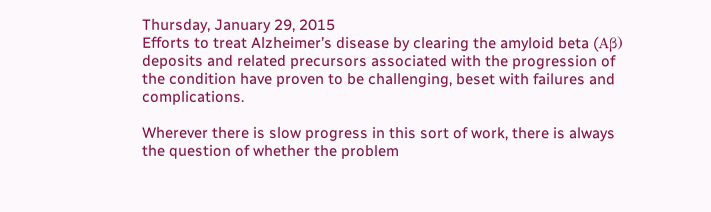Thursday, January 29, 2015
Efforts to treat Alzheimer’s disease by clearing the amyloid beta (Aβ) deposits and related precursors associated with the progression of the condition have proven to be challenging, beset with failures and complications.

Wherever there is slow progress in this sort of work, there is always the question of whether the problem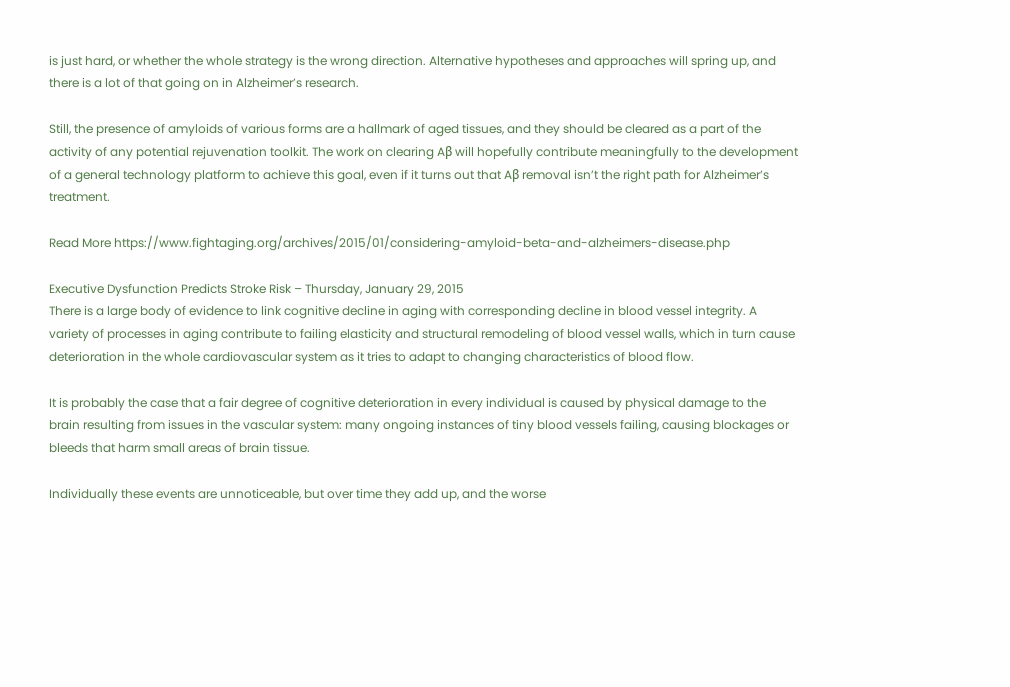is just hard, or whether the whole strategy is the wrong direction. Alternative hypotheses and approaches will spring up, and there is a lot of that going on in Alzheimer’s research.

Still, the presence of amyloids of various forms are a hallmark of aged tissues, and they should be cleared as a part of the activity of any potential rejuvenation toolkit. The work on clearing Aβ will hopefully contribute meaningfully to the development of a general technology platform to achieve this goal, even if it turns out that Aβ removal isn’t the right path for Alzheimer’s treatment.

Read More https://www.fightaging.org/archives/2015/01/considering-amyloid-beta-and-alzheimers-disease.php

Executive Dysfunction Predicts Stroke Risk – Thursday, January 29, 2015
There is a large body of evidence to link cognitive decline in aging with corresponding decline in blood vessel integrity. A variety of processes in aging contribute to failing elasticity and structural remodeling of blood vessel walls, which in turn cause deterioration in the whole cardiovascular system as it tries to adapt to changing characteristics of blood flow.

It is probably the case that a fair degree of cognitive deterioration in every individual is caused by physical damage to the brain resulting from issues in the vascular system: many ongoing instances of tiny blood vessels failing, causing blockages or bleeds that harm small areas of brain tissue.

Individually these events are unnoticeable, but over time they add up, and the worse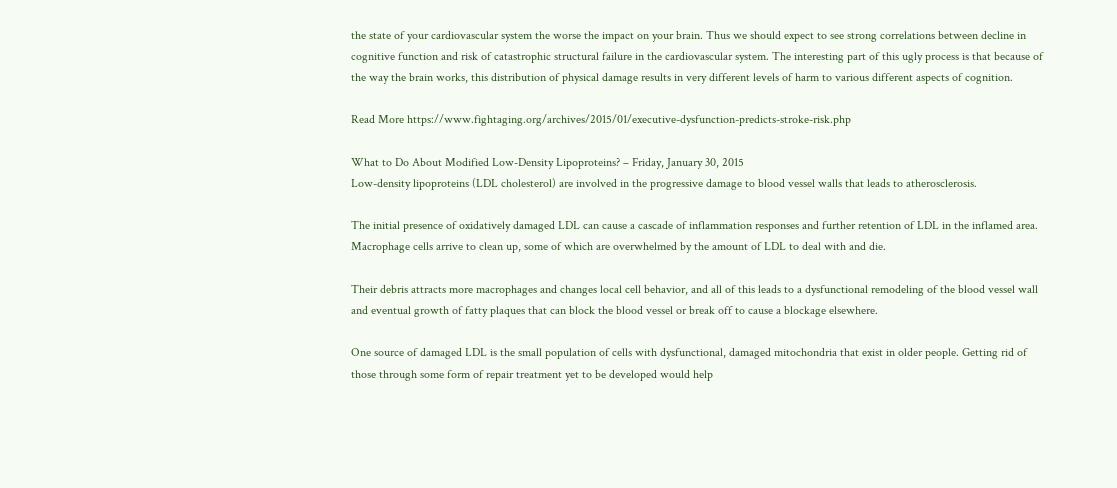the state of your cardiovascular system the worse the impact on your brain. Thus we should expect to see strong correlations between decline in cognitive function and risk of catastrophic structural failure in the cardiovascular system. The interesting part of this ugly process is that because of the way the brain works, this distribution of physical damage results in very different levels of harm to various different aspects of cognition.

Read More https://www.fightaging.org/archives/2015/01/executive-dysfunction-predicts-stroke-risk.php

What to Do About Modified Low-Density Lipoproteins? – Friday, January 30, 2015
Low-density lipoproteins (LDL cholesterol) are involved in the progressive damage to blood vessel walls that leads to atherosclerosis.

The initial presence of oxidatively damaged LDL can cause a cascade of inflammation responses and further retention of LDL in the inflamed area. Macrophage cells arrive to clean up, some of which are overwhelmed by the amount of LDL to deal with and die.

Their debris attracts more macrophages and changes local cell behavior, and all of this leads to a dysfunctional remodeling of the blood vessel wall and eventual growth of fatty plaques that can block the blood vessel or break off to cause a blockage elsewhere.

One source of damaged LDL is the small population of cells with dysfunctional, damaged mitochondria that exist in older people. Getting rid of those through some form of repair treatment yet to be developed would help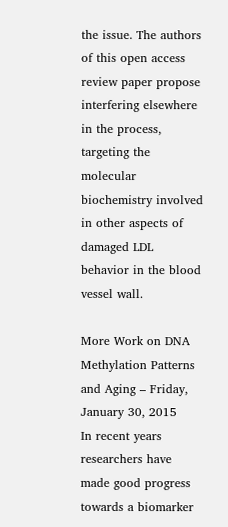the issue. The authors of this open access review paper propose interfering elsewhere in the process, targeting the molecular biochemistry involved in other aspects of damaged LDL behavior in the blood vessel wall.

More Work on DNA Methylation Patterns and Aging – Friday, January 30, 2015
In recent years researchers have made good progress towards a biomarker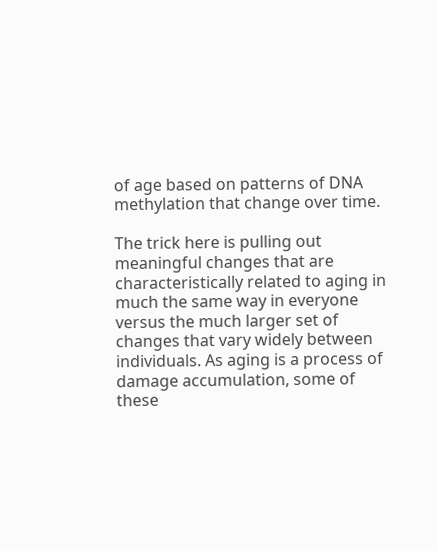of age based on patterns of DNA methylation that change over time.

The trick here is pulling out meaningful changes that are characteristically related to aging in much the same way in everyone versus the much larger set of changes that vary widely between individuals. As aging is a process of damage accumulation, some of these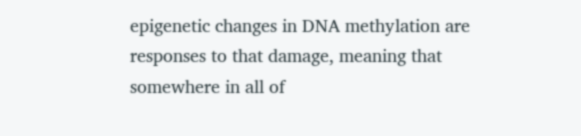epigenetic changes in DNA methylation are responses to that damage, meaning that somewhere in all of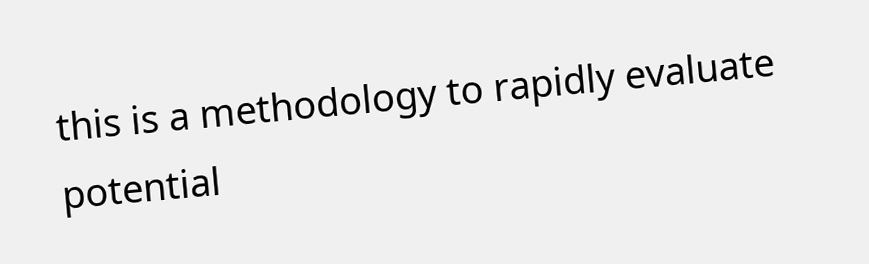this is a methodology to rapidly evaluate potential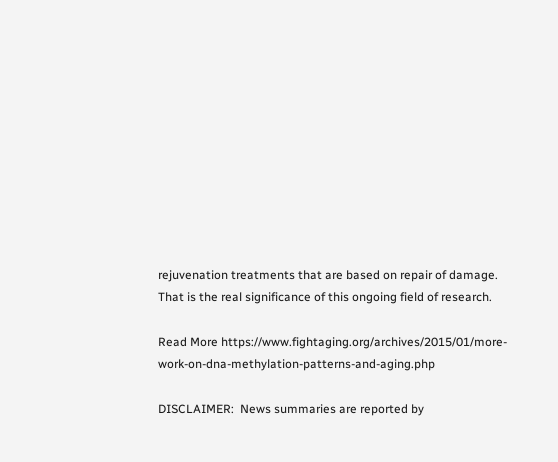rejuvenation treatments that are based on repair of damage. That is the real significance of this ongoing field of research.

Read More https://www.fightaging.org/archives/2015/01/more-work-on-dna-methylation-patterns-and-aging.php

DISCLAIMER:  News summaries are reported by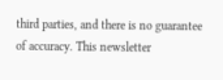third parties, and there is no guarantee of accuracy. This newsletter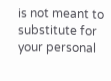is not meant to substitute for your personal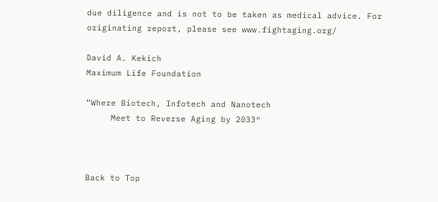due diligence and is not to be taken as medical advice. For originating report, please see www.fightaging.org/

David A. Kekich
Maximum Life Foundation

“Where Biotech, Infotech and Nanotech
     Meet to Reverse Aging by 2033″



Back to Top